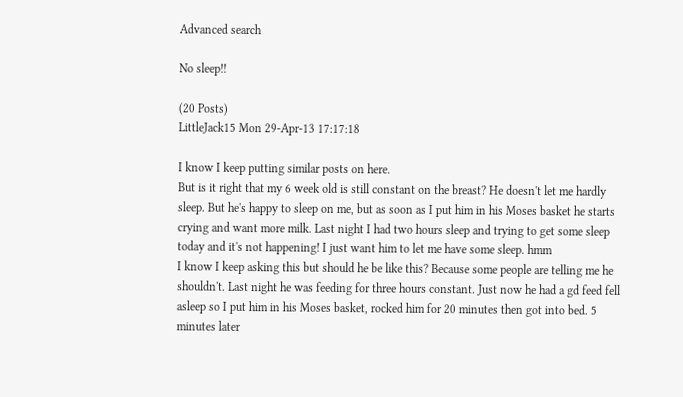Advanced search

No sleep!!

(20 Posts)
LittleJack15 Mon 29-Apr-13 17:17:18

I know I keep putting similar posts on here.
But is it right that my 6 week old is still constant on the breast? He doesn't let me hardly sleep. But he's happy to sleep on me, but as soon as I put him in his Moses basket he starts crying and want more milk. Last night I had two hours sleep and trying to get some sleep today and it's not happening! I just want him to let me have some sleep. hmm
I know I keep asking this but should he be like this? Because some people are telling me he shouldn't. Last night he was feeding for three hours constant. Just now he had a gd feed fell asleep so I put him in his Moses basket, rocked him for 20 minutes then got into bed. 5 minutes later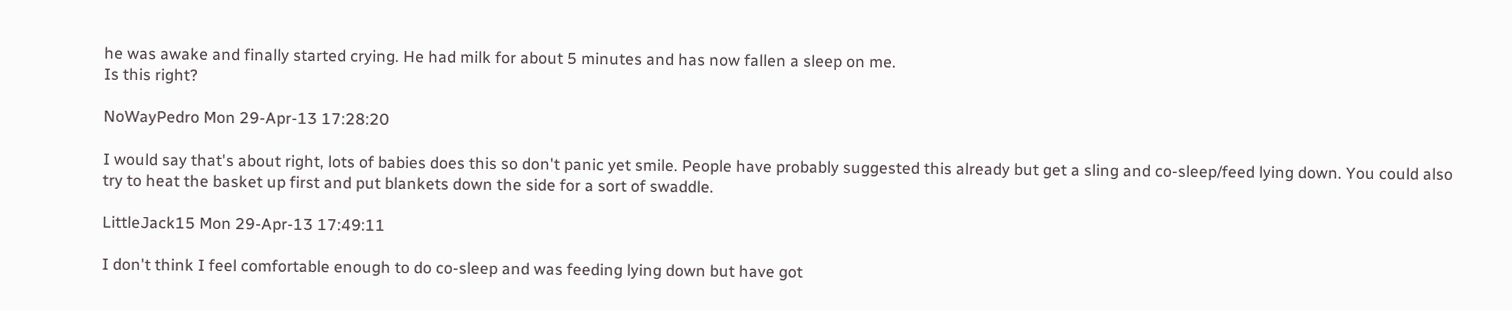he was awake and finally started crying. He had milk for about 5 minutes and has now fallen a sleep on me.
Is this right?

NoWayPedro Mon 29-Apr-13 17:28:20

I would say that's about right, lots of babies does this so don't panic yet smile. People have probably suggested this already but get a sling and co-sleep/feed lying down. You could also try to heat the basket up first and put blankets down the side for a sort of swaddle.

LittleJack15 Mon 29-Apr-13 17:49:11

I don't think I feel comfortable enough to do co-sleep and was feeding lying down but have got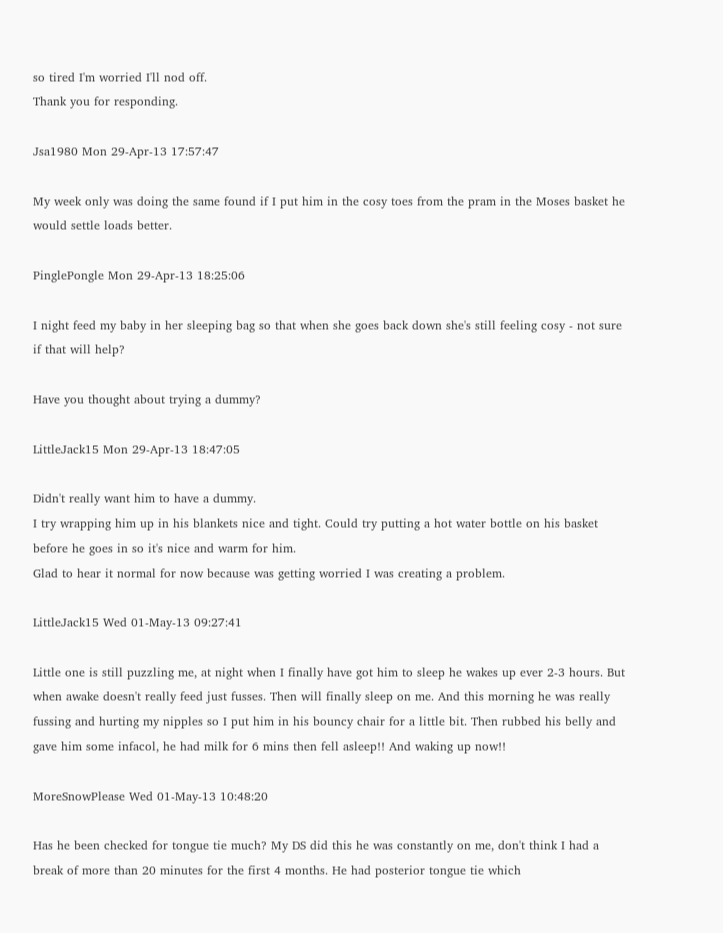so tired I'm worried I'll nod off.
Thank you for responding.

Jsa1980 Mon 29-Apr-13 17:57:47

My week only was doing the same found if I put him in the cosy toes from the pram in the Moses basket he would settle loads better.

PinglePongle Mon 29-Apr-13 18:25:06

I night feed my baby in her sleeping bag so that when she goes back down she's still feeling cosy - not sure if that will help?

Have you thought about trying a dummy?

LittleJack15 Mon 29-Apr-13 18:47:05

Didn't really want him to have a dummy.
I try wrapping him up in his blankets nice and tight. Could try putting a hot water bottle on his basket before he goes in so it's nice and warm for him.
Glad to hear it normal for now because was getting worried I was creating a problem.

LittleJack15 Wed 01-May-13 09:27:41

Little one is still puzzling me, at night when I finally have got him to sleep he wakes up ever 2-3 hours. But when awake doesn't really feed just fusses. Then will finally sleep on me. And this morning he was really fussing and hurting my nipples so I put him in his bouncy chair for a little bit. Then rubbed his belly and gave him some infacol, he had milk for 6 mins then fell asleep!! And waking up now!!

MoreSnowPlease Wed 01-May-13 10:48:20

Has he been checked for tongue tie much? My DS did this he was constantly on me, don't think I had a break of more than 20 minutes for the first 4 months. He had posterior tongue tie which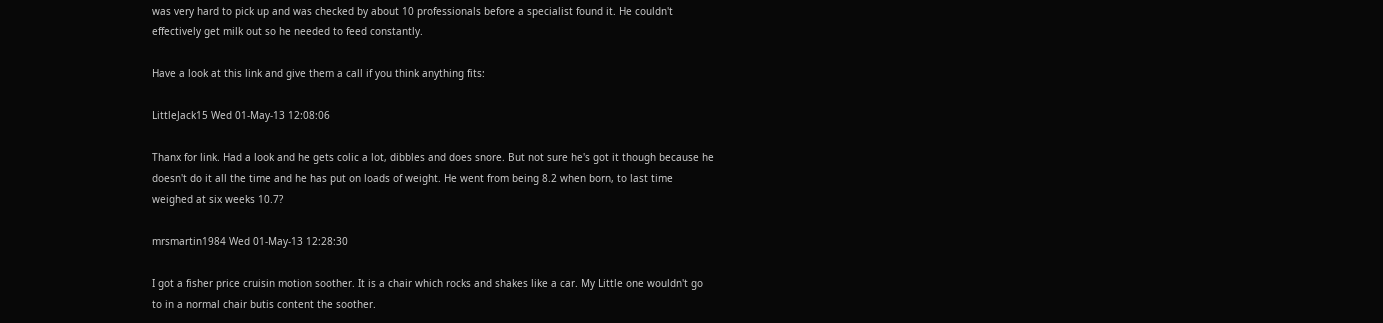was very hard to pick up and was checked by about 10 professionals before a specialist found it. He couldn't effectively get milk out so he needed to feed constantly.

Have a look at this link and give them a call if you think anything fits:

LittleJack15 Wed 01-May-13 12:08:06

Thanx for link. Had a look and he gets colic a lot, dibbles and does snore. But not sure he's got it though because he doesn't do it all the time and he has put on loads of weight. He went from being 8.2 when born, to last time weighed at six weeks 10.7?

mrsmartin1984 Wed 01-May-13 12:28:30

I got a fisher price cruisin motion soother. It is a chair which rocks and shakes like a car. My Little one wouldn't go to in a normal chair butis content the soother.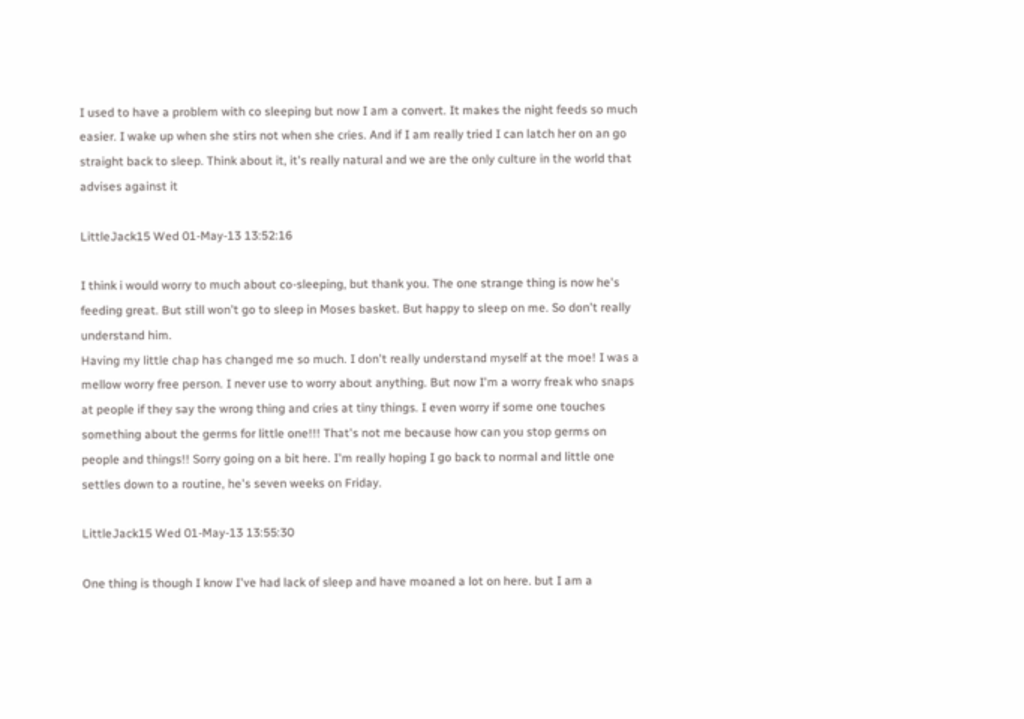I used to have a problem with co sleeping but now I am a convert. It makes the night feeds so much easier. I wake up when she stirs not when she cries. And if I am really tried I can latch her on an go straight back to sleep. Think about it, it's really natural and we are the only culture in the world that advises against it

LittleJack15 Wed 01-May-13 13:52:16

I think i would worry to much about co-sleeping, but thank you. The one strange thing is now he's feeding great. But still won't go to sleep in Moses basket. But happy to sleep on me. So don't really understand him.
Having my little chap has changed me so much. I don't really understand myself at the moe! I was a mellow worry free person. I never use to worry about anything. But now I'm a worry freak who snaps at people if they say the wrong thing and cries at tiny things. I even worry if some one touches something about the germs for little one!!! That's not me because how can you stop germs on people and things!! Sorry going on a bit here. I'm really hoping I go back to normal and little one settles down to a routine, he's seven weeks on Friday.

LittleJack15 Wed 01-May-13 13:55:30

One thing is though I know I've had lack of sleep and have moaned a lot on here. but I am a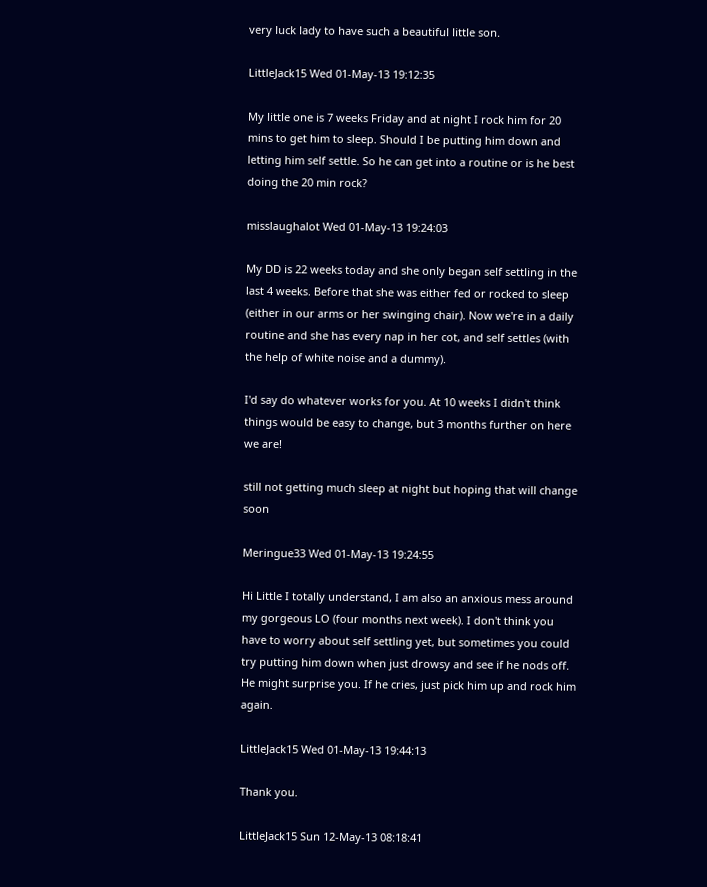very luck lady to have such a beautiful little son.

LittleJack15 Wed 01-May-13 19:12:35

My little one is 7 weeks Friday and at night I rock him for 20 mins to get him to sleep. Should I be putting him down and letting him self settle. So he can get into a routine or is he best doing the 20 min rock?

misslaughalot Wed 01-May-13 19:24:03

My DD is 22 weeks today and she only began self settling in the last 4 weeks. Before that she was either fed or rocked to sleep (either in our arms or her swinging chair). Now we're in a daily routine and she has every nap in her cot, and self settles (with the help of white noise and a dummy).

I'd say do whatever works for you. At 10 weeks I didn't think things would be easy to change, but 3 months further on here we are!

still not getting much sleep at night but hoping that will change soon

Meringue33 Wed 01-May-13 19:24:55

Hi Little I totally understand, I am also an anxious mess around my gorgeous LO (four months next week). I don't think you have to worry about self settling yet, but sometimes you could try putting him down when just drowsy and see if he nods off. He might surprise you. If he cries, just pick him up and rock him again.

LittleJack15 Wed 01-May-13 19:44:13

Thank you.

LittleJack15 Sun 12-May-13 08:18:41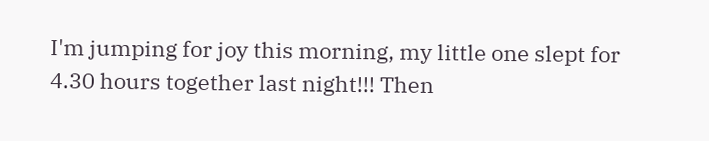I'm jumping for joy this morning, my little one slept for 4.30 hours together last night!!! Then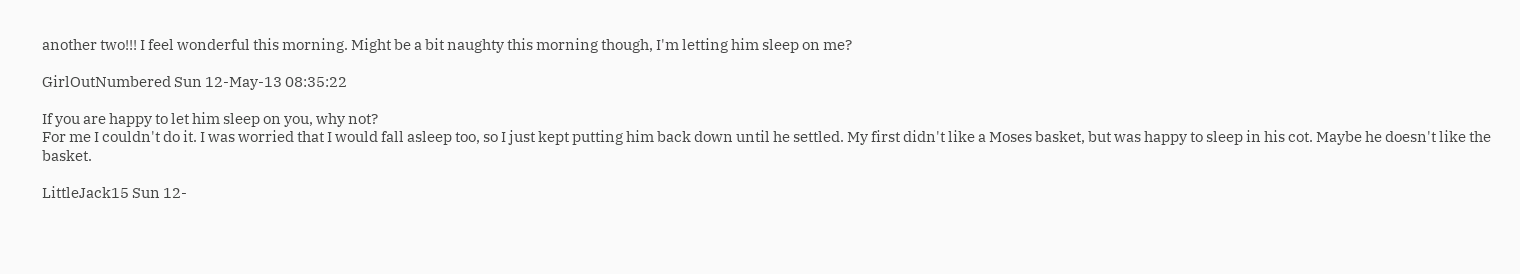another two!!! I feel wonderful this morning. Might be a bit naughty this morning though, I'm letting him sleep on me?

GirlOutNumbered Sun 12-May-13 08:35:22

If you are happy to let him sleep on you, why not?
For me I couldn't do it. I was worried that I would fall asleep too, so I just kept putting him back down until he settled. My first didn't like a Moses basket, but was happy to sleep in his cot. Maybe he doesn't like the basket.

LittleJack15 Sun 12-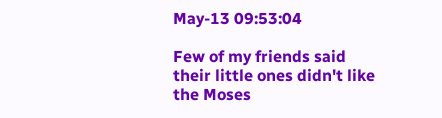May-13 09:53:04

Few of my friends said their little ones didn't like the Moses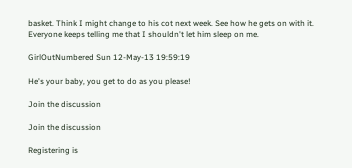basket. Think I might change to his cot next week. See how he gets on with it.
Everyone keeps telling me that I shouldn't let him sleep on me.

GirlOutNumbered Sun 12-May-13 19:59:19

He's your baby, you get to do as you please!

Join the discussion

Join the discussion

Registering is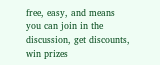free, easy, and means you can join in the discussion, get discounts, win prizes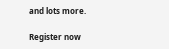and lots more.

Register now